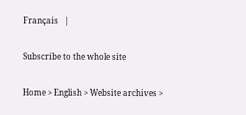Français   |

Subscribe to the whole site

Home > English > Website archives >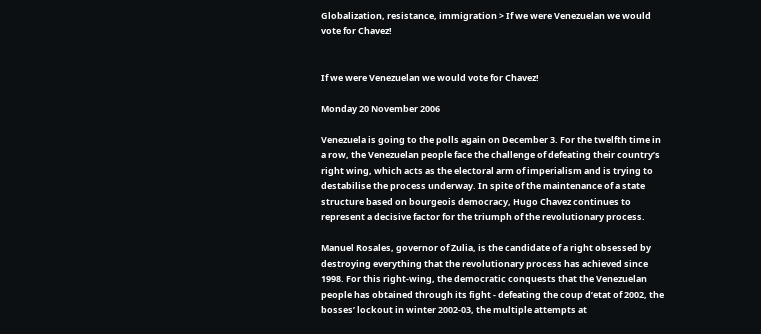Globalization, resistance, immigration > If we were Venezuelan we would vote for Chavez!


If we were Venezuelan we would vote for Chavez!

Monday 20 November 2006

Venezuela is going to the polls again on December 3. For the twelfth time in a row, the Venezuelan people face the challenge of defeating their country’s right wing, which acts as the electoral arm of imperialism and is trying to destabilise the process underway. In spite of the maintenance of a state structure based on bourgeois democracy, Hugo Chavez continues to represent a decisive factor for the triumph of the revolutionary process.

Manuel Rosales, governor of Zulia, is the candidate of a right obsessed by destroying everything that the revolutionary process has achieved since 1998. For this right-wing, the democratic conquests that the Venezuelan people has obtained through its fight - defeating the coup d’etat of 2002, the bosses’ lockout in winter 2002-03, the multiple attempts at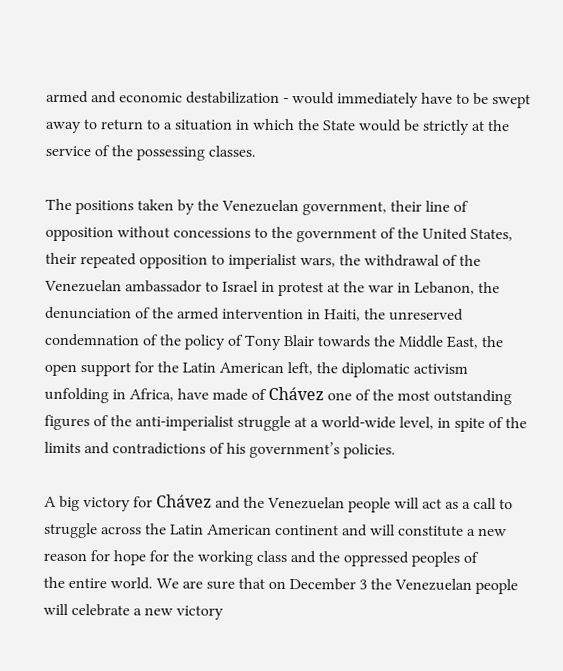armed and economic destabilization - would immediately have to be swept away to return to a situation in which the State would be strictly at the service of the possessing classes.

The positions taken by the Venezuelan government, their line of opposition without concessions to the government of the United States, their repeated opposition to imperialist wars, the withdrawal of the Venezuelan ambassador to Israel in protest at the war in Lebanon, the denunciation of the armed intervention in Haiti, the unreserved condemnation of the policy of Tony Blair towards the Middle East, the open support for the Latin American left, the diplomatic activism unfolding in Africa, have made of Chávez one of the most outstanding figures of the anti-imperialist struggle at a world-wide level, in spite of the limits and contradictions of his government’s policies.

A big victory for Chávez and the Venezuelan people will act as a call to struggle across the Latin American continent and will constitute a new reason for hope for the working class and the oppressed peoples of
the entire world. We are sure that on December 3 the Venezuelan people will celebrate a new victory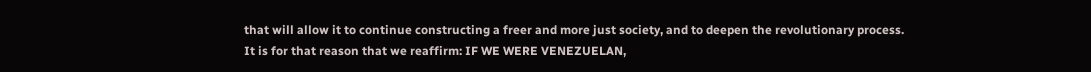that will allow it to continue constructing a freer and more just society, and to deepen the revolutionary process. It is for that reason that we reaffirm: IF WE WERE VENEZUELAN,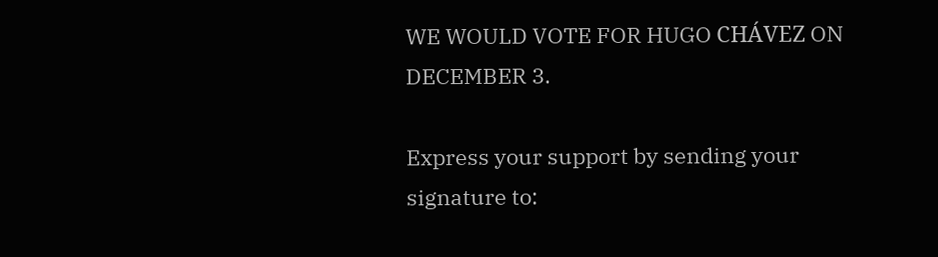WE WOULD VOTE FOR HUGO CHÁVEZ ON DECEMBER 3.

Express your support by sending your signature to: